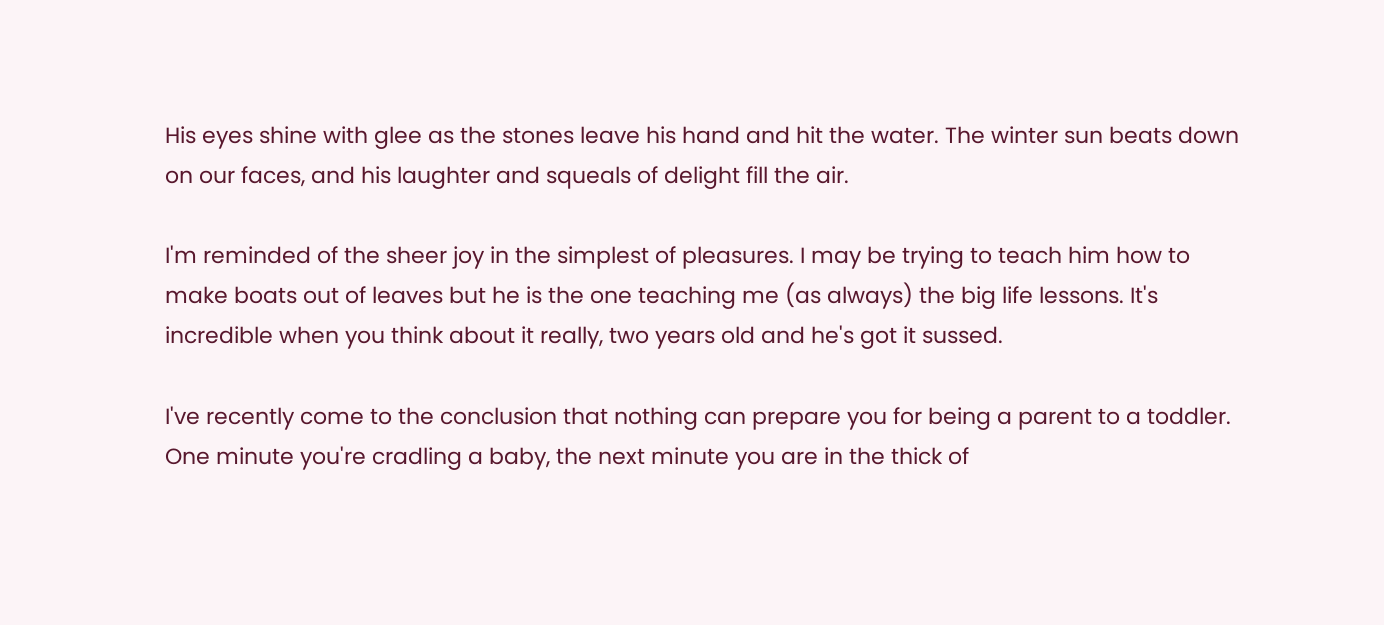His eyes shine with glee as the stones leave his hand and hit the water. The winter sun beats down on our faces, and his laughter and squeals of delight fill the air.

I'm reminded of the sheer joy in the simplest of pleasures. I may be trying to teach him how to make boats out of leaves but he is the one teaching me (as always) the big life lessons. It's incredible when you think about it really, two years old and he's got it sussed.

I've recently come to the conclusion that nothing can prepare you for being a parent to a toddler. One minute you're cradling a baby, the next minute you are in the thick of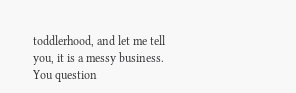toddlerhood, and let me tell you, it is a messy business. You question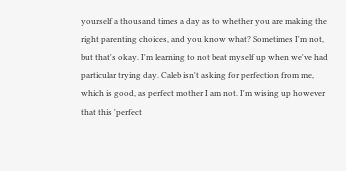yourself a thousand times a day as to whether you are making the right parenting choices, and you know what? Sometimes I'm not, but that's okay. I'm learning to not beat myself up when we've had particular trying day. Caleb isn't asking for perfection from me, which is good, as perfect mother I am not. I'm wising up however that this 'perfect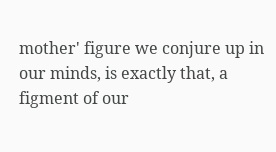mother' figure we conjure up in our minds, is exactly that, a figment of our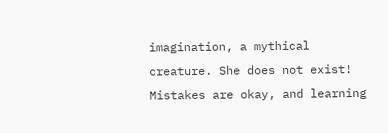imagination, a mythical creature. She does not exist! Mistakes are okay, and learning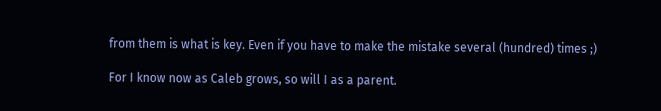from them is what is key. Even if you have to make the mistake several (hundred) times ;)

For I know now as Caleb grows, so will I as a parent.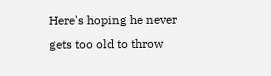Here's hoping he never gets too old to throw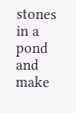stones in a pond and make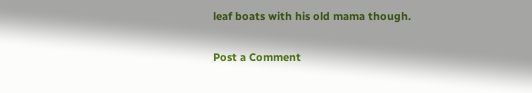leaf boats with his old mama though.

Post a Comment